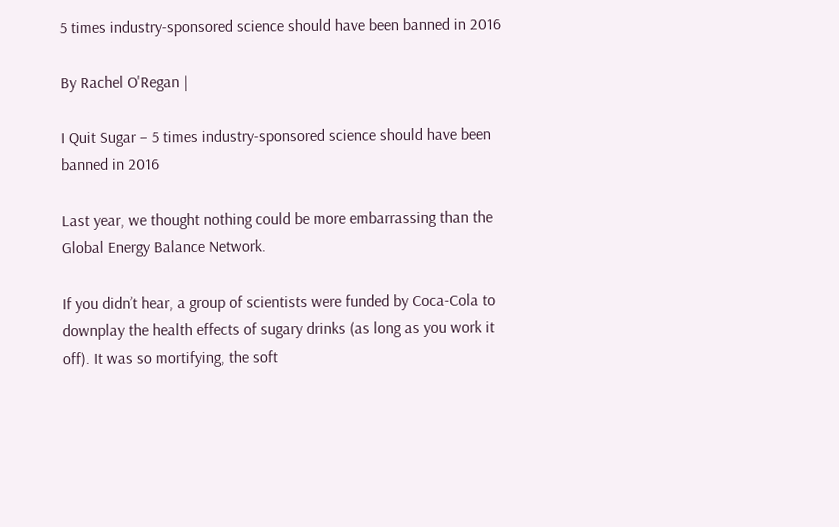5 times industry-sponsored science should have been banned in 2016

By Rachel O'Regan |

I Quit Sugar – 5 times industry-sponsored science should have been banned in 2016

Last year, we thought nothing could be more embarrassing than the Global Energy Balance Network.

If you didn’t hear, a group of scientists were funded by Coca-Cola to downplay the health effects of sugary drinks (as long as you work it off). It was so mortifying, the soft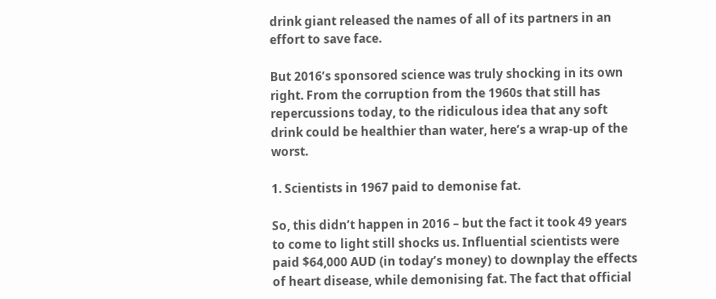drink giant released the names of all of its partners in an effort to save face.

But 2016’s sponsored science was truly shocking in its own right. From the corruption from the 1960s that still has repercussions today, to the ridiculous idea that any soft drink could be healthier than water, here’s a wrap-up of the worst.

1. Scientists in 1967 paid to demonise fat.

So, this didn’t happen in 2016 – but the fact it took 49 years to come to light still shocks us. Influential scientists were paid $64,000 AUD (in today’s money) to downplay the effects of heart disease, while demonising fat. The fact that official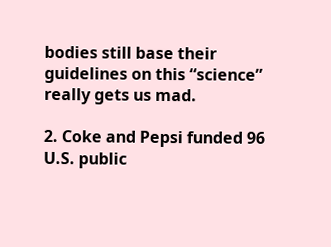bodies still base their guidelines on this “science” really gets us mad.

2. Coke and Pepsi funded 96 U.S. public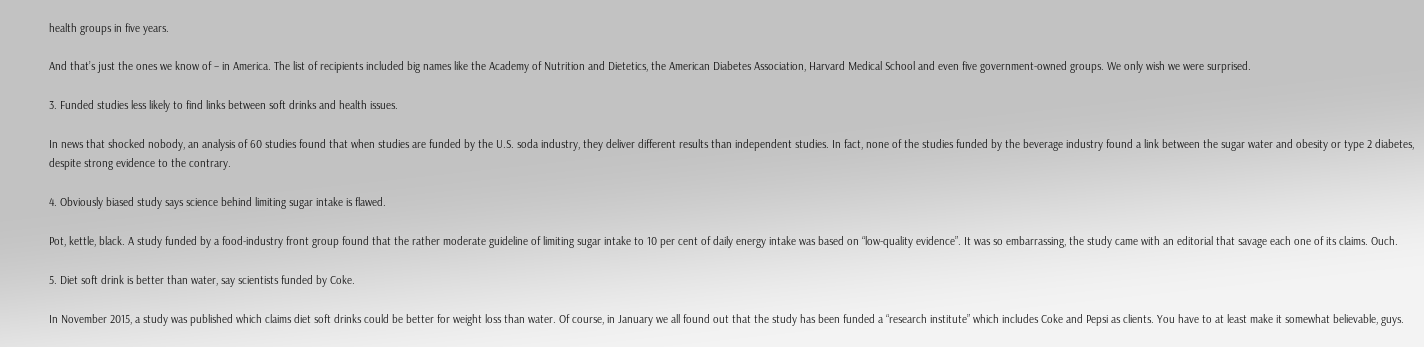health groups in five years.

And that’s just the ones we know of – in America. The list of recipients included big names like the Academy of Nutrition and Dietetics, the American Diabetes Association, Harvard Medical School and even five government-owned groups. We only wish we were surprised.

3. Funded studies less likely to find links between soft drinks and health issues.

In news that shocked nobody, an analysis of 60 studies found that when studies are funded by the U.S. soda industry, they deliver different results than independent studies. In fact, none of the studies funded by the beverage industry found a link between the sugar water and obesity or type 2 diabetes, despite strong evidence to the contrary.

4. Obviously biased study says science behind limiting sugar intake is flawed.

Pot, kettle, black. A study funded by a food-industry front group found that the rather moderate guideline of limiting sugar intake to 10 per cent of daily energy intake was based on “low-quality evidence”. It was so embarrassing, the study came with an editorial that savage each one of its claims. Ouch.

5. Diet soft drink is better than water, say scientists funded by Coke.

In November 2015, a study was published which claims diet soft drinks could be better for weight loss than water. Of course, in January we all found out that the study has been funded a “research institute” which includes Coke and Pepsi as clients. You have to at least make it somewhat believable, guys.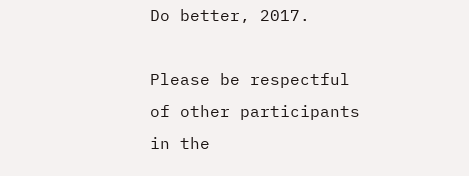Do better, 2017.

Please be respectful of other participants in the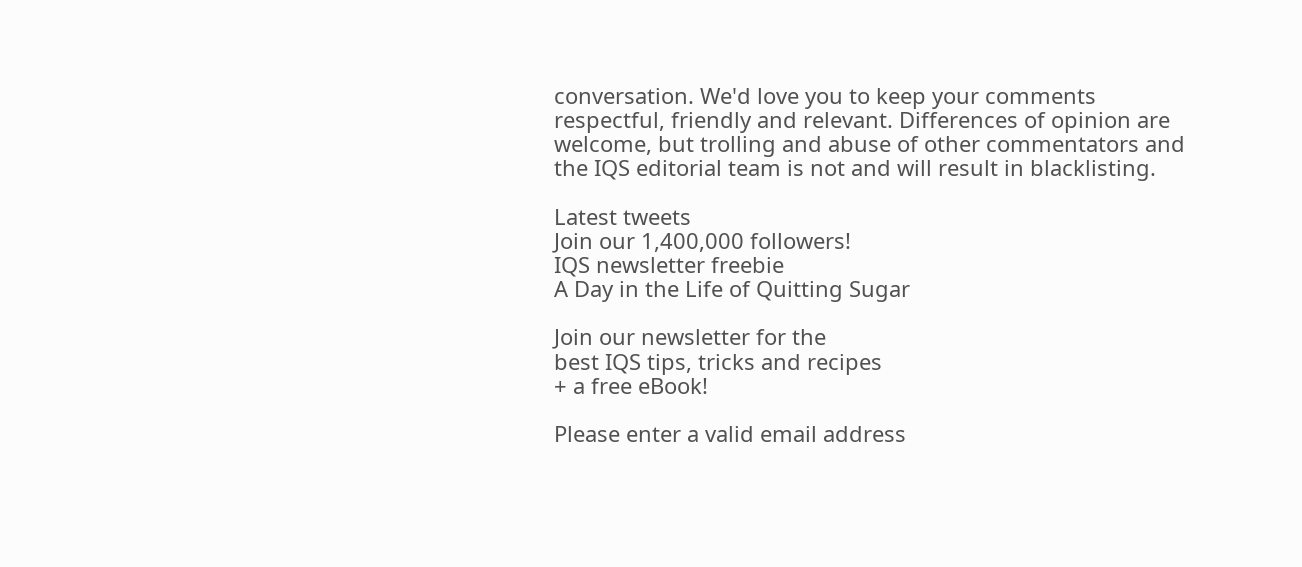conversation. We'd love you to keep your comments respectful, friendly and relevant. Differences of opinion are welcome, but trolling and abuse of other commentators and the IQS editorial team is not and will result in blacklisting.

Latest tweets
Join our 1,400,000 followers!
IQS newsletter freebie
A Day in the Life of Quitting Sugar

Join our newsletter for the
best IQS tips, tricks and recipes
+ a free eBook!

Please enter a valid email address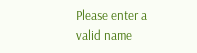Please enter a valid name